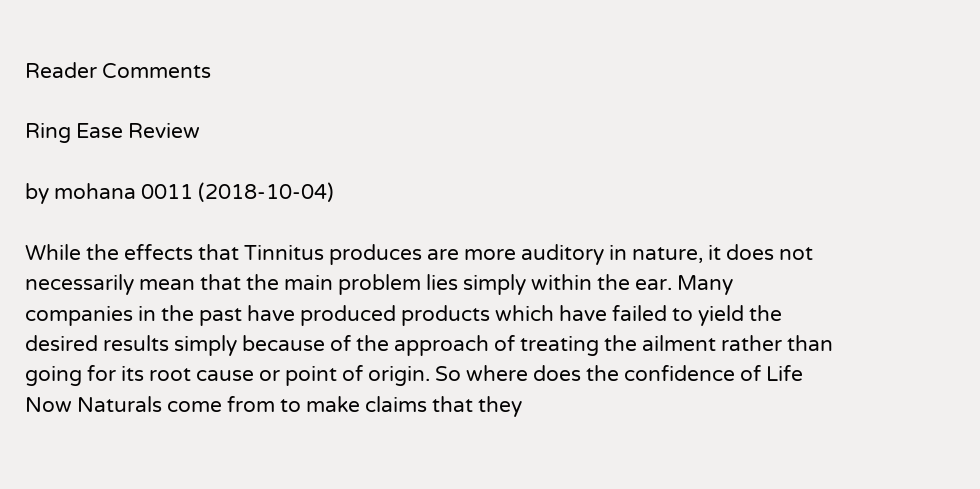Reader Comments

Ring Ease Review

by mohana 0011 (2018-10-04)

While the effects that Tinnitus produces are more auditory in nature, it does not necessarily mean that the main problem lies simply within the ear. Many companies in the past have produced products which have failed to yield the desired results simply because of the approach of treating the ailment rather than going for its root cause or point of origin. So where does the confidence of Life Now Naturals come from to make claims that they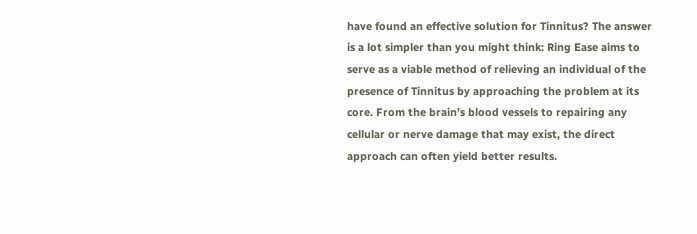have found an effective solution for Tinnitus? The answer is a lot simpler than you might think: Ring Ease aims to serve as a viable method of relieving an individual of the presence of Tinnitus by approaching the problem at its core. From the brain’s blood vessels to repairing any cellular or nerve damage that may exist, the direct approach can often yield better results.